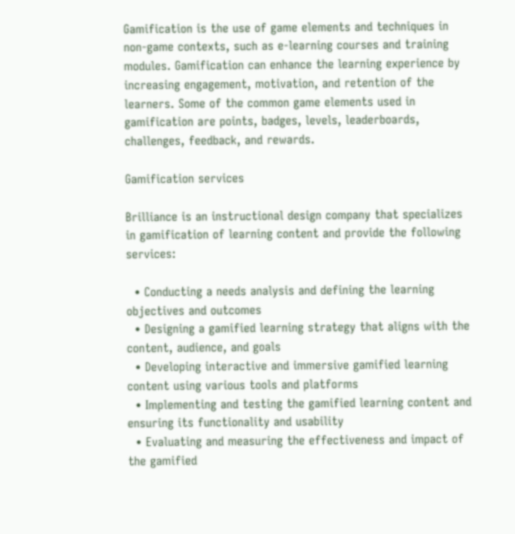Gamification is the use of game elements and techniques in non-game contexts, such as e-learning courses and training modules. Gamification can enhance the learning experience by increasing engagement, motivation, and retention of the learners. Some of the common game elements used in gamification are points, badges, levels, leaderboards, challenges, feedback, and rewards.

Gamification services

Brilliance is an instructional design company that specializes in gamification of learning content and provide the following services:

  • Conducting a needs analysis and defining the learning objectives and outcomes
  • Designing a gamified learning strategy that aligns with the content, audience, and goals
  • Developing interactive and immersive gamified learning content using various tools and platforms
  • Implementing and testing the gamified learning content and ensuring its functionality and usability
  • Evaluating and measuring the effectiveness and impact of the gamified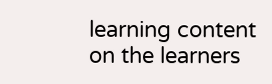learning content on the learners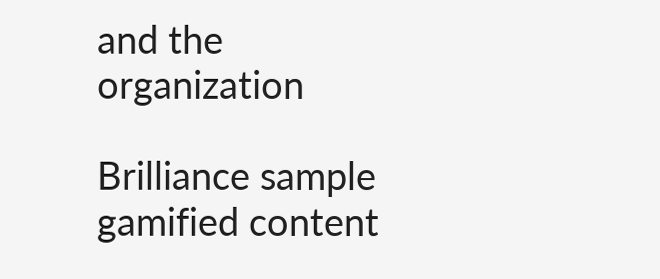and the organization

Brilliance sample gamified content